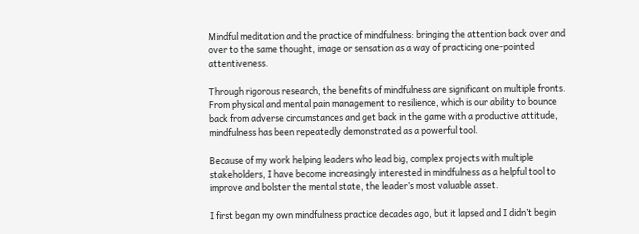Mindful meditation and the practice of mindfulness: bringing the attention back over and over to the same thought, image or sensation as a way of practicing one-pointed attentiveness.

Through rigorous research, the benefits of mindfulness are significant on multiple fronts. From physical and mental pain management to resilience, which is our ability to bounce back from adverse circumstances and get back in the game with a productive attitude, mindfulness has been repeatedly demonstrated as a powerful tool.

Because of my work helping leaders who lead big, complex projects with multiple stakeholders, I have become increasingly interested in mindfulness as a helpful tool to improve and bolster the mental state, the leader’s most valuable asset.

I first began my own mindfulness practice decades ago, but it lapsed and I didn’t begin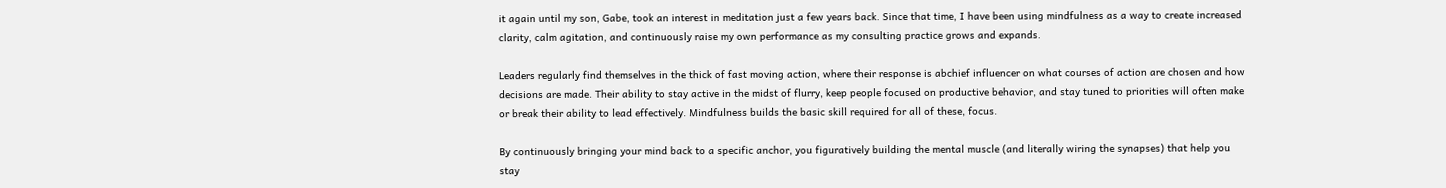it again until my son, Gabe, took an interest in meditation just a few years back. Since that time, I have been using mindfulness as a way to create increased clarity, calm agitation, and continuously raise my own performance as my consulting practice grows and expands.

Leaders regularly find themselves in the thick of fast moving action, where their response is abchief influencer on what courses of action are chosen and how decisions are made. Their ability to stay active in the midst of flurry, keep people focused on productive behavior, and stay tuned to priorities will often make or break their ability to lead effectively. Mindfulness builds the basic skill required for all of these, focus.

By continuously bringing your mind back to a specific anchor, you figuratively building the mental muscle (and literally wiring the synapses) that help you stay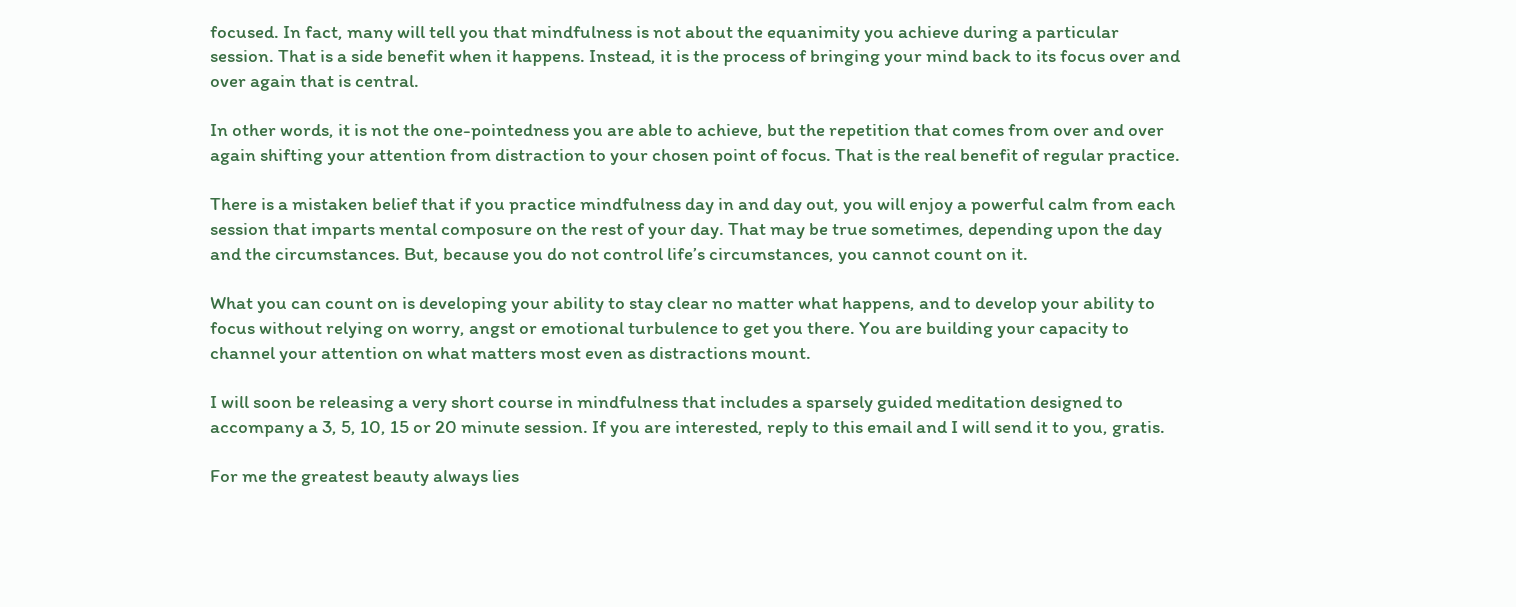focused. In fact, many will tell you that mindfulness is not about the equanimity you achieve during a particular session. That is a side benefit when it happens. Instead, it is the process of bringing your mind back to its focus over and over again that is central.

In other words, it is not the one-pointedness you are able to achieve, but the repetition that comes from over and over again shifting your attention from distraction to your chosen point of focus. That is the real benefit of regular practice.

There is a mistaken belief that if you practice mindfulness day in and day out, you will enjoy a powerful calm from each session that imparts mental composure on the rest of your day. That may be true sometimes, depending upon the day and the circumstances. But, because you do not control life’s circumstances, you cannot count on it.

What you can count on is developing your ability to stay clear no matter what happens, and to develop your ability to focus without relying on worry, angst or emotional turbulence to get you there. You are building your capacity to channel your attention on what matters most even as distractions mount.

I will soon be releasing a very short course in mindfulness that includes a sparsely guided meditation designed to accompany a 3, 5, 10, 15 or 20 minute session. If you are interested, reply to this email and I will send it to you, gratis.

For me the greatest beauty always lies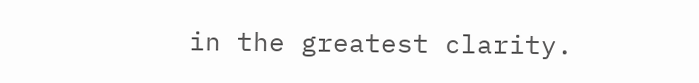in the greatest clarity.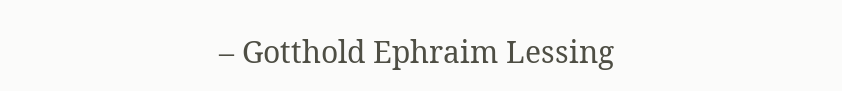– Gotthold Ephraim Lessing